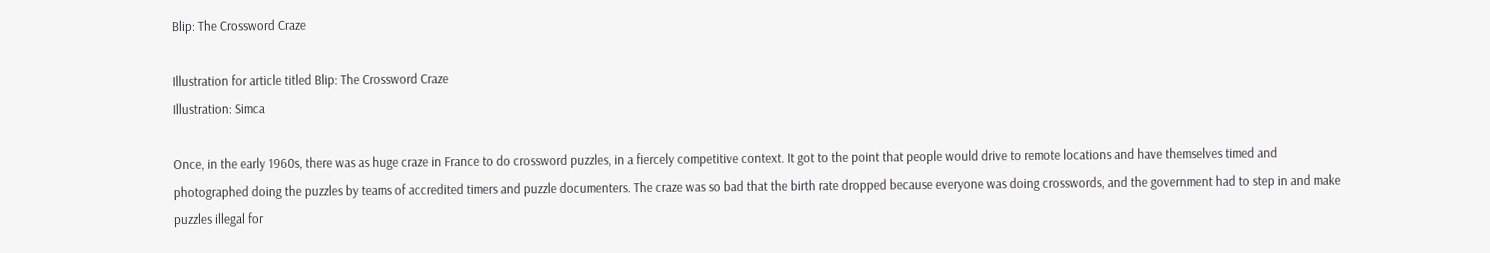Blip: The Crossword Craze

Illustration for article titled Blip: The Crossword Craze
Illustration: Simca

Once, in the early 1960s, there was as huge craze in France to do crossword puzzles, in a fiercely competitive context. It got to the point that people would drive to remote locations and have themselves timed and photographed doing the puzzles by teams of accredited timers and puzzle documenters. The craze was so bad that the birth rate dropped because everyone was doing crosswords, and the government had to step in and make puzzles illegal for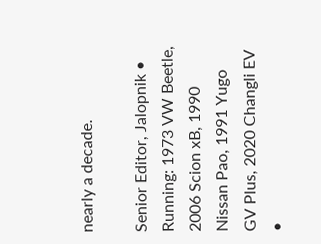nearly a decade.

Senior Editor, Jalopnik • Running: 1973 VW Beetle, 2006 Scion xB, 1990 Nissan Pao, 1991 Yugo GV Plus, 2020 Changli EV •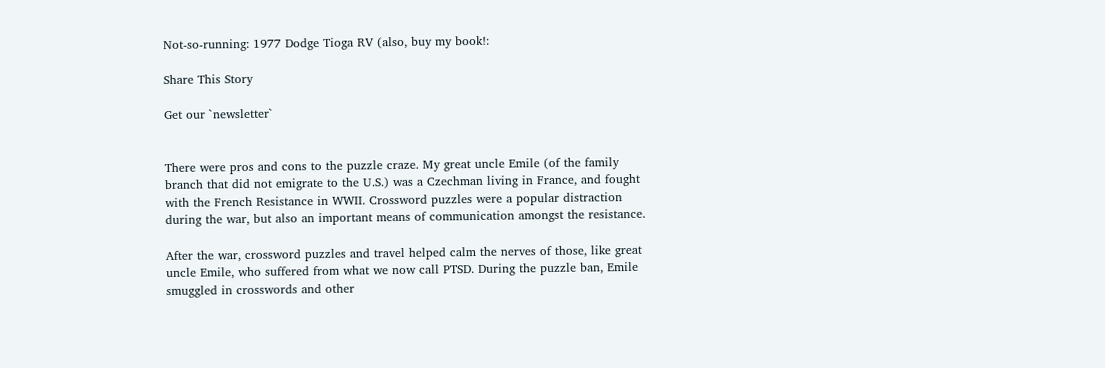Not-so-running: 1977 Dodge Tioga RV (also, buy my book!:

Share This Story

Get our `newsletter`


There were pros and cons to the puzzle craze. My great uncle Emile (of the family branch that did not emigrate to the U.S.) was a Czechman living in France, and fought with the French Resistance in WWII. Crossword puzzles were a popular distraction during the war, but also an important means of communication amongst the resistance.

After the war, crossword puzzles and travel helped calm the nerves of those, like great uncle Emile, who suffered from what we now call PTSD. During the puzzle ban, Emile smuggled in crosswords and other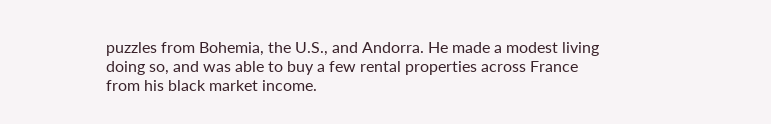puzzles from Bohemia, the U.S., and Andorra. He made a modest living doing so, and was able to buy a few rental properties across France from his black market income.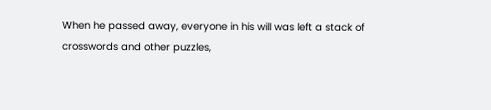When he passed away, everyone in his will was left a stack of crosswords and other puzzles,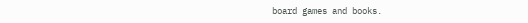board games and books.